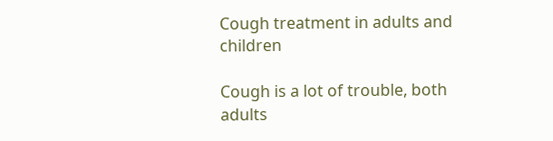Cough treatment in adults and children

Cough is a lot of trouble, both adults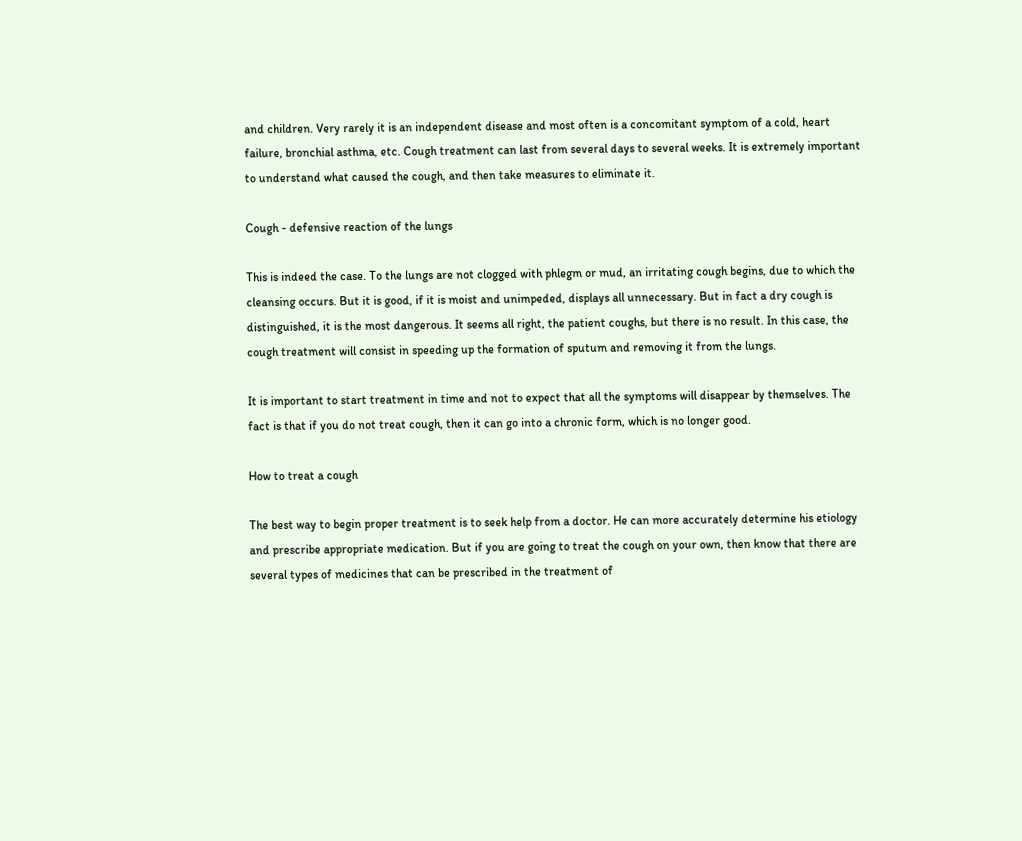and children. Very rarely it is an independent disease and most often is a concomitant symptom of a cold, heart failure, bronchial asthma, etc. Cough treatment can last from several days to several weeks. It is extremely important to understand what caused the cough, and then take measures to eliminate it.

Cough - defensive reaction of the lungs

This is indeed the case. To the lungs are not clogged with phlegm or mud, an irritating cough begins, due to which the cleansing occurs. But it is good, if it is moist and unimpeded, displays all unnecessary. But in fact a dry cough is distinguished, it is the most dangerous. It seems all right, the patient coughs, but there is no result. In this case, the cough treatment will consist in speeding up the formation of sputum and removing it from the lungs.

It is important to start treatment in time and not to expect that all the symptoms will disappear by themselves. The fact is that if you do not treat cough, then it can go into a chronic form, which is no longer good.

How to treat a cough

The best way to begin proper treatment is to seek help from a doctor. He can more accurately determine his etiology and prescribe appropriate medication. But if you are going to treat the cough on your own, then know that there are several types of medicines that can be prescribed in the treatment of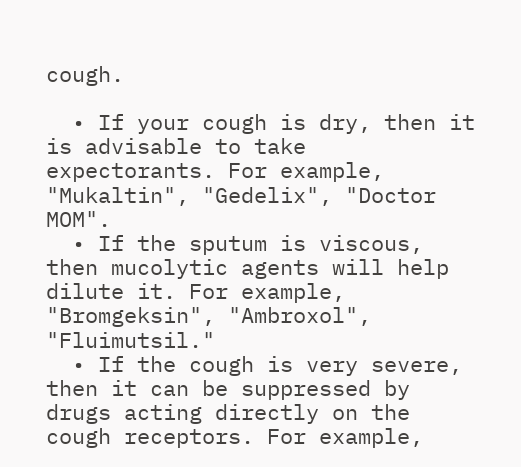cough.

  • If your cough is dry, then it is advisable to take expectorants. For example, "Mukaltin", "Gedelix", "Doctor MOM".
  • If the sputum is viscous, then mucolytic agents will help dilute it. For example, "Bromgeksin", "Ambroxol", "Fluimutsil."
  • If the cough is very severe, then it can be suppressed by drugs acting directly on the cough receptors. For example,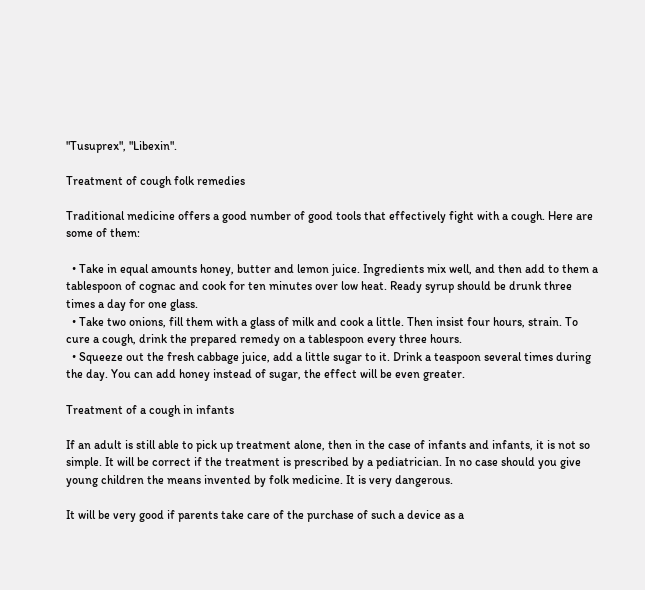"Tusuprex", "Libexin".

Treatment of cough folk remedies

Traditional medicine offers a good number of good tools that effectively fight with a cough. Here are some of them:

  • Take in equal amounts honey, butter and lemon juice. Ingredients mix well, and then add to them a tablespoon of cognac and cook for ten minutes over low heat. Ready syrup should be drunk three times a day for one glass.
  • Take two onions, fill them with a glass of milk and cook a little. Then insist four hours, strain. To cure a cough, drink the prepared remedy on a tablespoon every three hours.
  • Squeeze out the fresh cabbage juice, add a little sugar to it. Drink a teaspoon several times during the day. You can add honey instead of sugar, the effect will be even greater.

Treatment of a cough in infants

If an adult is still able to pick up treatment alone, then in the case of infants and infants, it is not so simple. It will be correct if the treatment is prescribed by a pediatrician. In no case should you give young children the means invented by folk medicine. It is very dangerous.

It will be very good if parents take care of the purchase of such a device as a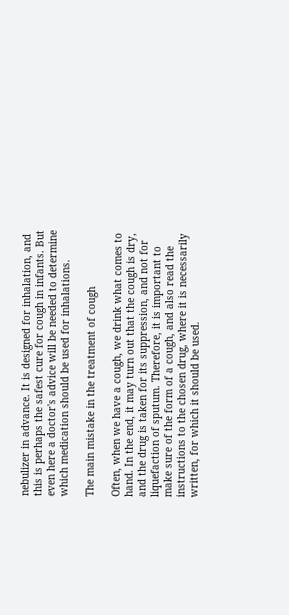nebulizer in advance. It is designed for inhalation, and this is perhaps the safest cure for cough in infants. But even here a doctor's advice will be needed to determine which medication should be used for inhalations.

The main mistake in the treatment of cough

Often, when we have a cough, we drink what comes to hand. In the end, it may turn out that the cough is dry, and the drug is taken for its suppression, and not for liquefaction of sputum. Therefore, it is important to make sure of the form of a cough, and also read the instructions to the chosen drug, where it is necessarily written, for which it should be used.